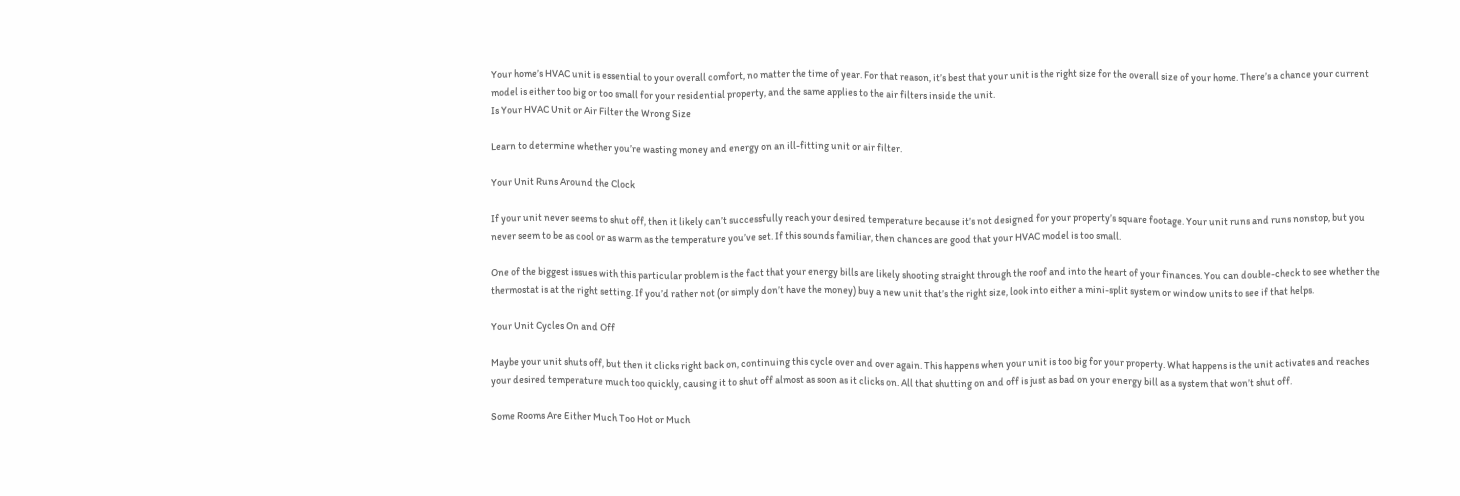Your home’s HVAC unit is essential to your overall comfort, no matter the time of year. For that reason, it’s best that your unit is the right size for the overall size of your home. There’s a chance your current model is either too big or too small for your residential property, and the same applies to the air filters inside the unit.
Is Your HVAC Unit or Air Filter the Wrong Size

Learn to determine whether you’re wasting money and energy on an ill-fitting unit or air filter.

Your Unit Runs Around the Clock

If your unit never seems to shut off, then it likely can’t successfully reach your desired temperature because it’s not designed for your property’s square footage. Your unit runs and runs nonstop, but you never seem to be as cool or as warm as the temperature you’ve set. If this sounds familiar, then chances are good that your HVAC model is too small.

One of the biggest issues with this particular problem is the fact that your energy bills are likely shooting straight through the roof and into the heart of your finances. You can double-check to see whether the thermostat is at the right setting. If you’d rather not (or simply don’t have the money) buy a new unit that’s the right size, look into either a mini-split system or window units to see if that helps.

Your Unit Cycles On and Off

Maybe your unit shuts off, but then it clicks right back on, continuing this cycle over and over again. This happens when your unit is too big for your property. What happens is the unit activates and reaches your desired temperature much too quickly, causing it to shut off almost as soon as it clicks on. All that shutting on and off is just as bad on your energy bill as a system that won’t shut off.

Some Rooms Are Either Much Too Hot or Much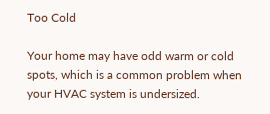Too Cold

Your home may have odd warm or cold spots, which is a common problem when your HVAC system is undersized.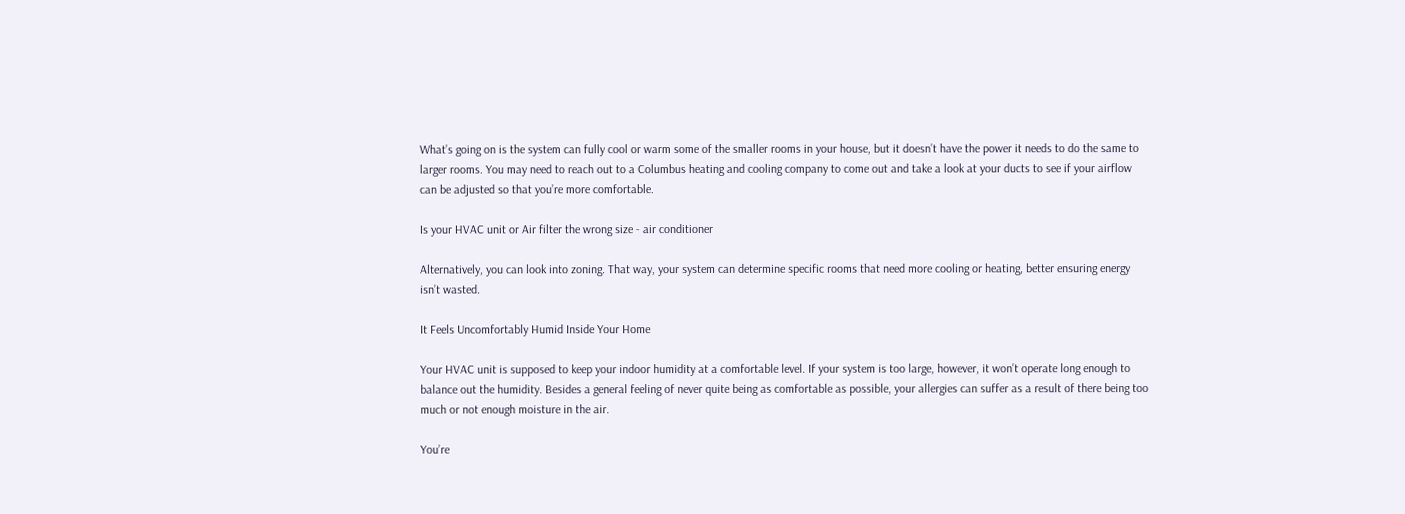What’s going on is the system can fully cool or warm some of the smaller rooms in your house, but it doesn’t have the power it needs to do the same to larger rooms. You may need to reach out to a Columbus heating and cooling company to come out and take a look at your ducts to see if your airflow can be adjusted so that you’re more comfortable.

Is your HVAC unit or Air filter the wrong size - air conditioner

Alternatively, you can look into zoning. That way, your system can determine specific rooms that need more cooling or heating, better ensuring energy isn’t wasted.

It Feels Uncomfortably Humid Inside Your Home

Your HVAC unit is supposed to keep your indoor humidity at a comfortable level. If your system is too large, however, it won’t operate long enough to balance out the humidity. Besides a general feeling of never quite being as comfortable as possible, your allergies can suffer as a result of there being too much or not enough moisture in the air.

You’re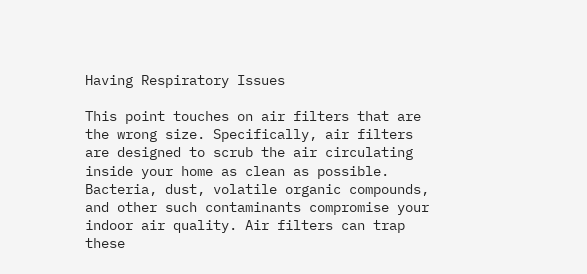Having Respiratory Issues

This point touches on air filters that are the wrong size. Specifically, air filters are designed to scrub the air circulating inside your home as clean as possible. Bacteria, dust, volatile organic compounds, and other such contaminants compromise your indoor air quality. Air filters can trap these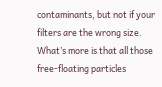contaminants, but not if your filters are the wrong size. What’s more is that all those free-floating particles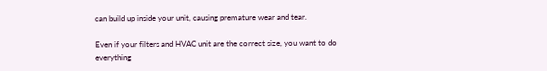can build up inside your unit, causing premature wear and tear.

Even if your filters and HVAC unit are the correct size, you want to do everything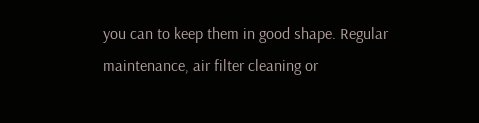you can to keep them in good shape. Regular maintenance, air filter cleaning or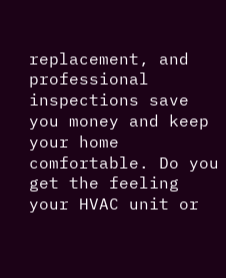replacement, and professional inspections save you money and keep your home comfortable. Do you get the feeling your HVAC unit or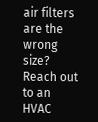air filters are the wrong size? Reach out to an HVAC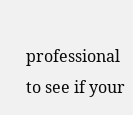professional to see if your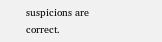suspicions are correct.